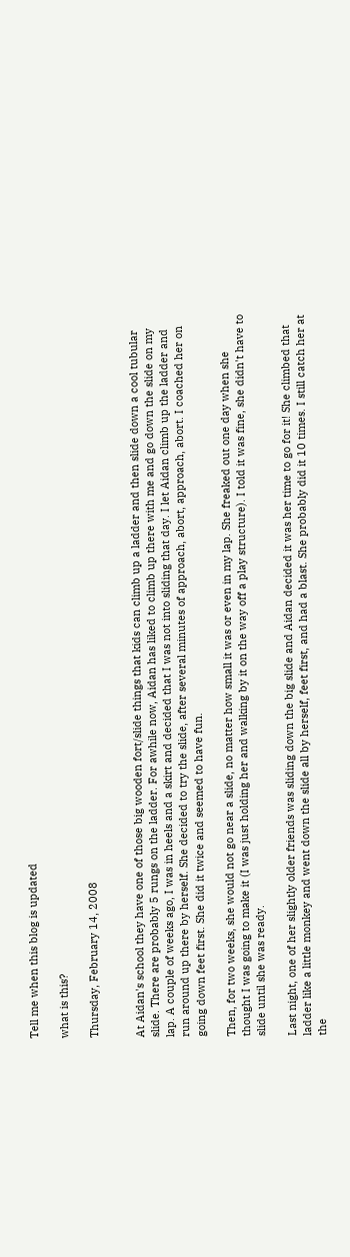Tell me when this blog is updated

what is this?

Thursday, February 14, 2008


At Aidan's school they have one of those big wooden fort/slide things that kids can climb up a ladder and then slide down a cool tubular slide. There are probably 5 rungs on the ladder. For awhile now, Aidan has liked to climb up there with me and go down the slide on my lap. A couple of weeks ago, I was in heels and a skirt and decided that I was not into sliding that day. I let Aidan climb up the ladder and run around up there by herself. She decided to try the slide, after several minutes of approach, abort, approach, abort. I coached her on going down feet first. She did it twice and seemed to have fun.

Then, for two weeks, she would not go near a slide, no matter how small it was or even in my lap. She freaked out one day when she thought I was going to make it (I was just holding her and walking by it on the way off a play structure). I told it was fine, she didn't have to slide until she was ready.

Last night, one of her slightly older friends was sliding down the big slide and Aidan decided it was her time to go for it! She climbed that ladder like a little monkey and went down the slide all by herself, feet first, and had a blast. She probably did it 10 times. I still catch her at the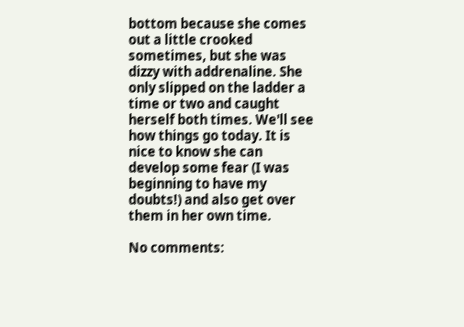bottom because she comes out a little crooked sometimes, but she was dizzy with addrenaline. She only slipped on the ladder a time or two and caught herself both times. We'll see how things go today. It is nice to know she can develop some fear (I was beginning to have my doubts!) and also get over them in her own time.

No comments: